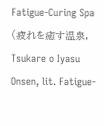Fatigue-Curing Spa (疲れを癒す温泉, Tsukare o Iyasu Onsen, lit. Fatigue-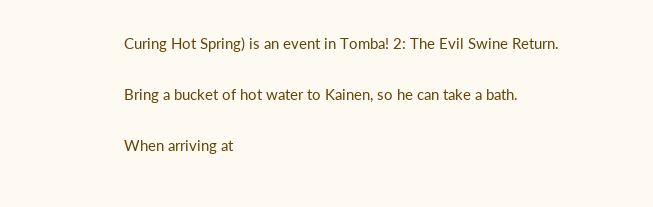Curing Hot Spring) is an event in Tomba! 2: The Evil Swine Return.


Bring a bucket of hot water to Kainen, so he can take a bath.


When arriving at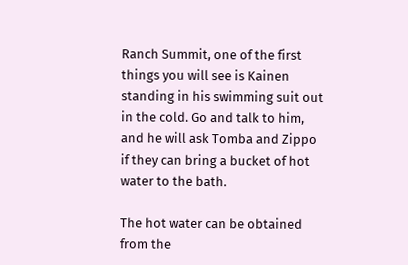Ranch Summit, one of the first things you will see is Kainen standing in his swimming suit out in the cold. Go and talk to him, and he will ask Tomba and Zippo if they can bring a bucket of hot water to the bath.

The hot water can be obtained from the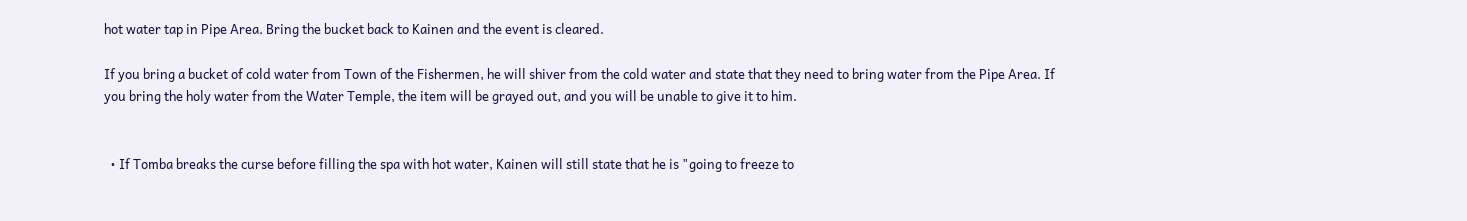hot water tap in Pipe Area. Bring the bucket back to Kainen and the event is cleared.

If you bring a bucket of cold water from Town of the Fishermen, he will shiver from the cold water and state that they need to bring water from the Pipe Area. If you bring the holy water from the Water Temple, the item will be grayed out, and you will be unable to give it to him.


  • If Tomba breaks the curse before filling the spa with hot water, Kainen will still state that he is "going to freeze to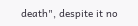death", despite it no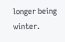longer being winter.